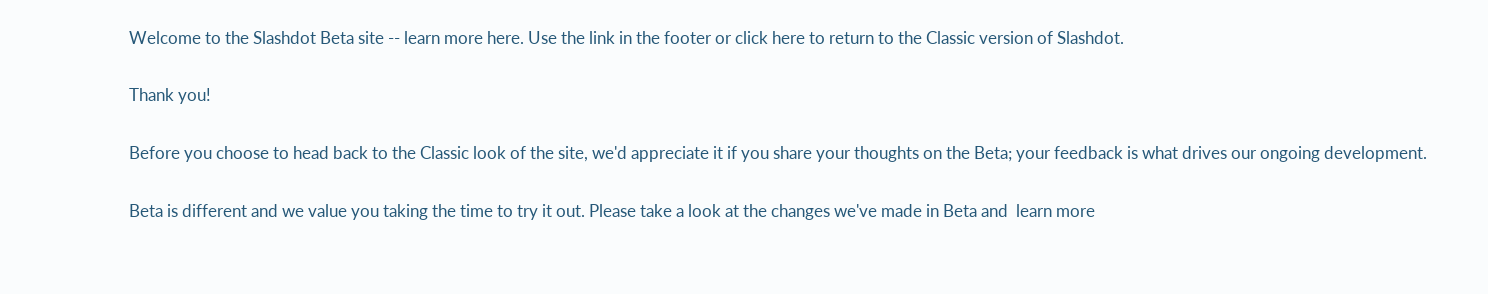Welcome to the Slashdot Beta site -- learn more here. Use the link in the footer or click here to return to the Classic version of Slashdot.

Thank you!

Before you choose to head back to the Classic look of the site, we'd appreciate it if you share your thoughts on the Beta; your feedback is what drives our ongoing development.

Beta is different and we value you taking the time to try it out. Please take a look at the changes we've made in Beta and  learn more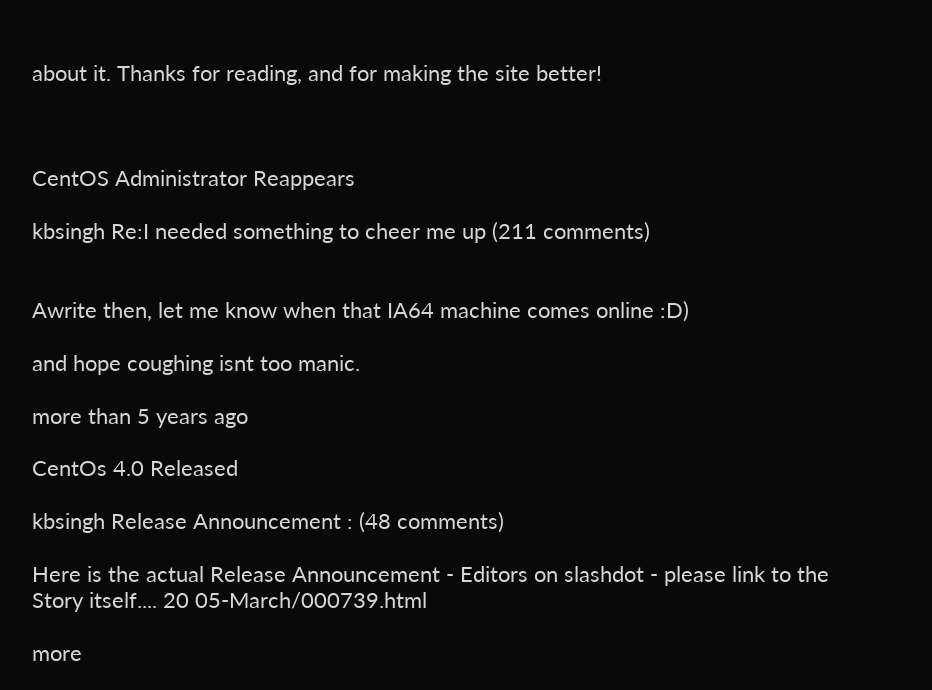about it. Thanks for reading, and for making the site better!



CentOS Administrator Reappears

kbsingh Re:I needed something to cheer me up (211 comments)


Awrite then, let me know when that IA64 machine comes online :D)

and hope coughing isnt too manic.

more than 5 years ago

CentOs 4.0 Released

kbsingh Release Announcement : (48 comments)

Here is the actual Release Announcement - Editors on slashdot - please link to the Story itself.... 20 05-March/000739.html

more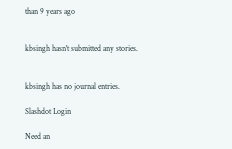than 9 years ago


kbsingh hasn't submitted any stories.


kbsingh has no journal entries.

Slashdot Login

Need an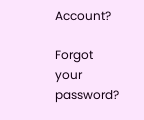Account?

Forgot your password?